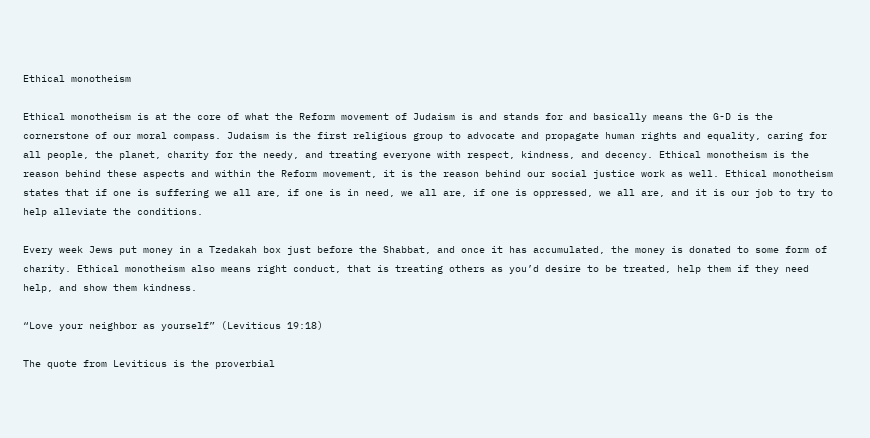Ethical monotheism

Ethical monotheism is at the core of what the Reform movement of Judaism is and stands for and basically means the G-D is the cornerstone of our moral compass. Judaism is the first religious group to advocate and propagate human rights and equality, caring for all people, the planet, charity for the needy, and treating everyone with respect, kindness, and decency. Ethical monotheism is the reason behind these aspects and within the Reform movement, it is the reason behind our social justice work as well. Ethical monotheism states that if one is suffering we all are, if one is in need, we all are, if one is oppressed, we all are, and it is our job to try to help alleviate the conditions.

Every week Jews put money in a Tzedakah box just before the Shabbat, and once it has accumulated, the money is donated to some form of charity. Ethical monotheism also means right conduct, that is treating others as you’d desire to be treated, help them if they need help, and show them kindness.

“Love your neighbor as yourself” (Leviticus 19:18)

The quote from Leviticus is the proverbial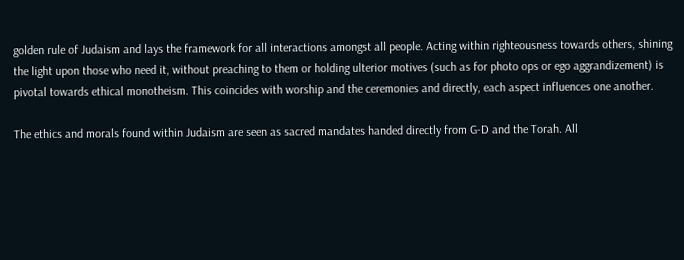golden rule of Judaism and lays the framework for all interactions amongst all people. Acting within righteousness towards others, shining the light upon those who need it, without preaching to them or holding ulterior motives (such as for photo ops or ego aggrandizement) is pivotal towards ethical monotheism. This coincides with worship and the ceremonies and directly, each aspect influences one another.

The ethics and morals found within Judaism are seen as sacred mandates handed directly from G-D and the Torah. All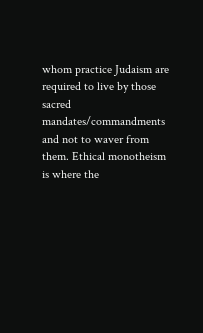whom practice Judaism are required to live by those sacred mandates/commandments and not to waver from them. Ethical monotheism is where the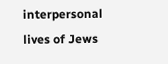interpersonal lives of Jews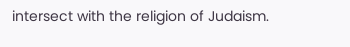intersect with the religion of Judaism.